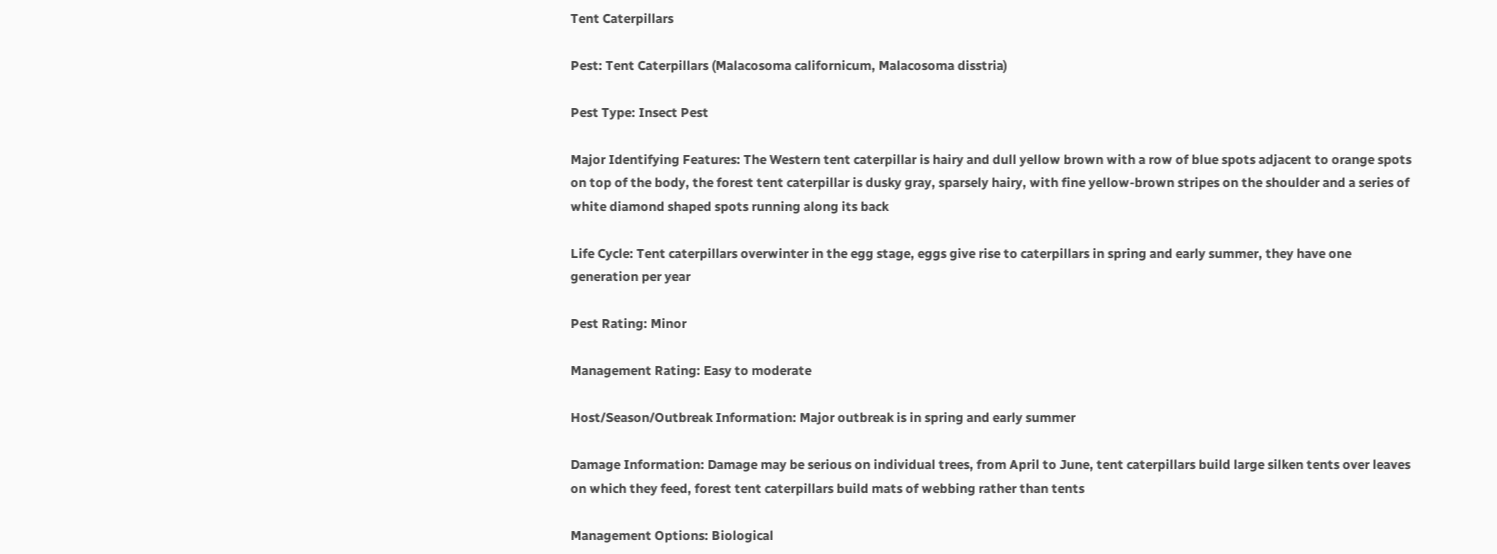Tent Caterpillars

Pest: Tent Caterpillars (Malacosoma californicum, Malacosoma disstria)

Pest Type: Insect Pest

Major Identifying Features: The Western tent caterpillar is hairy and dull yellow brown with a row of blue spots adjacent to orange spots on top of the body, the forest tent caterpillar is dusky gray, sparsely hairy, with fine yellow-brown stripes on the shoulder and a series of white diamond shaped spots running along its back

Life Cycle: Tent caterpillars overwinter in the egg stage, eggs give rise to caterpillars in spring and early summer, they have one generation per year

Pest Rating: Minor

Management Rating: Easy to moderate

Host/Season/Outbreak Information: Major outbreak is in spring and early summer

Damage Information: Damage may be serious on individual trees, from April to June, tent caterpillars build large silken tents over leaves on which they feed, forest tent caterpillars build mats of webbing rather than tents

Management Options: Biological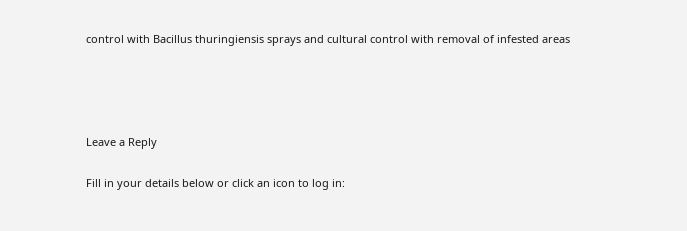control with Bacillus thuringiensis sprays and cultural control with removal of infested areas




Leave a Reply

Fill in your details below or click an icon to log in: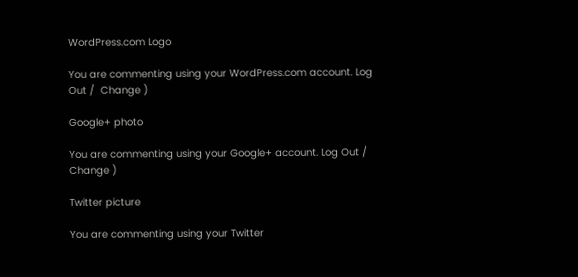WordPress.com Logo

You are commenting using your WordPress.com account. Log Out /  Change )

Google+ photo

You are commenting using your Google+ account. Log Out /  Change )

Twitter picture

You are commenting using your Twitter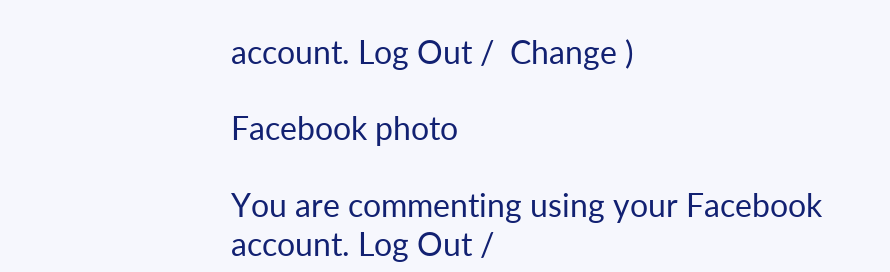account. Log Out /  Change )

Facebook photo

You are commenting using your Facebook account. Log Out /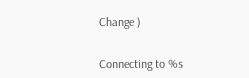Change )


Connecting to %s